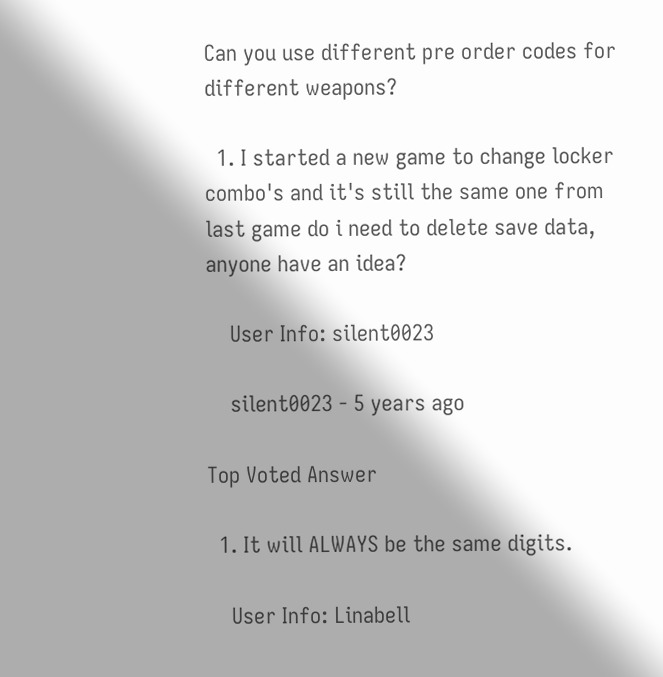Can you use different pre order codes for different weapons?

  1. I started a new game to change locker combo's and it's still the same one from last game do i need to delete save data, anyone have an idea?

    User Info: silent0023

    silent0023 - 5 years ago

Top Voted Answer

  1. It will ALWAYS be the same digits.

    User Info: Linabell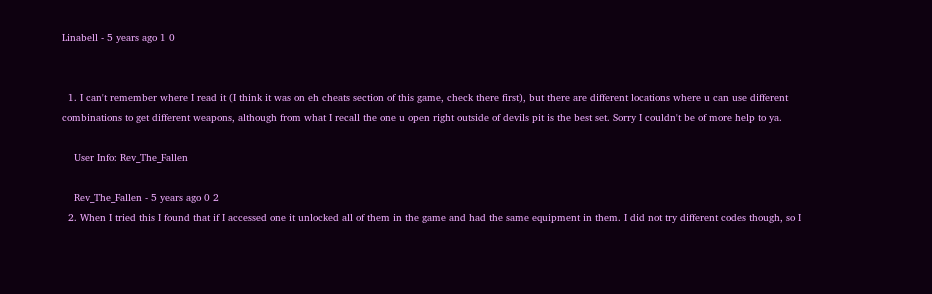Linabell - 5 years ago 1 0


  1. I can't remember where I read it (I think it was on eh cheats section of this game, check there first), but there are different locations where u can use different combinations to get different weapons, although from what I recall the one u open right outside of devils pit is the best set. Sorry I couldn't be of more help to ya.

    User Info: Rev_The_Fallen

    Rev_The_Fallen - 5 years ago 0 2
  2. When I tried this I found that if I accessed one it unlocked all of them in the game and had the same equipment in them. I did not try different codes though, so I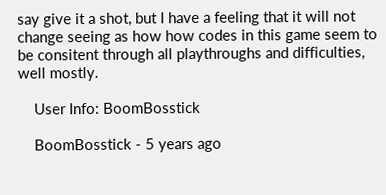say give it a shot, but I have a feeling that it will not change seeing as how how codes in this game seem to be consitent through all playthroughs and difficulties, well mostly.

    User Info: BoomBosstick

    BoomBosstick - 5 years ago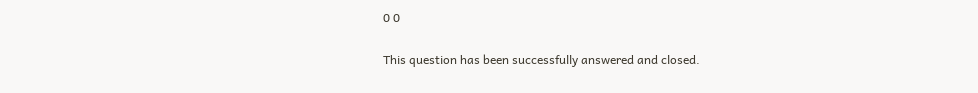0 0

This question has been successfully answered and closed.